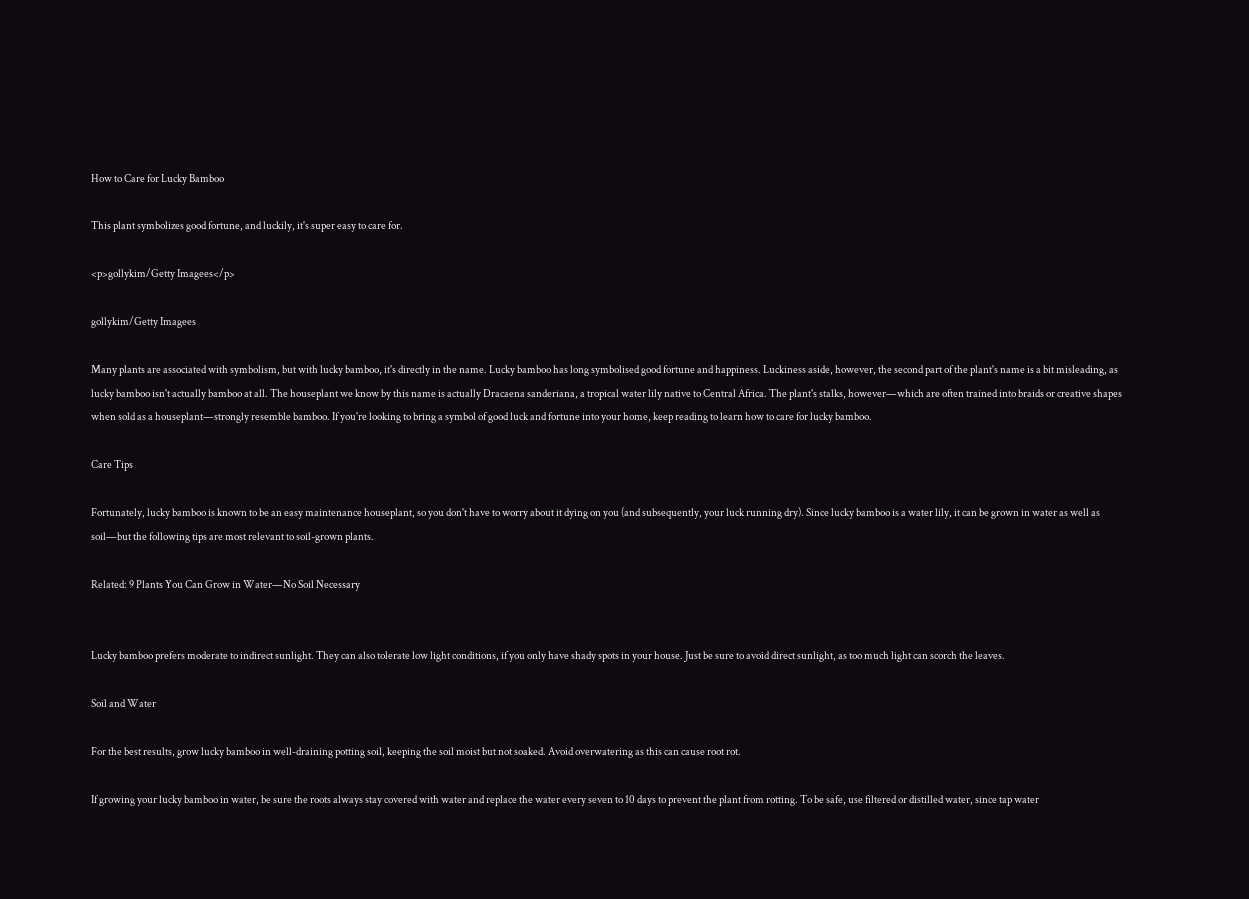How to Care for Lucky Bamboo

This plant symbolizes good fortune, and luckily, it's super easy to care for.

<p>gollykim/Getty Imagees</p>

gollykim/Getty Imagees

Many plants are associated with symbolism, but with lucky bamboo, it's directly in the name. Lucky bamboo has long symbolised good fortune and happiness. Luckiness aside, however, the second part of the plant's name is a bit misleading, as lucky bamboo isn't actually bamboo at all. The houseplant we know by this name is actually Dracaena sanderiana, a tropical water lily native to Central Africa. The plant's stalks, however—which are often trained into braids or creative shapes when sold as a houseplant—strongly resemble bamboo. If you're looking to bring a symbol of good luck and fortune into your home, keep reading to learn how to care for lucky bamboo.

Care Tips

Fortunately, lucky bamboo is known to be an easy maintenance houseplant, so you don't have to worry about it dying on you (and subsequently, your luck running dry). Since lucky bamboo is a water lily, it can be grown in water as well as soil—but the following tips are most relevant to soil-grown plants.

Related: 9 Plants You Can Grow in Water—No Soil Necessary


Lucky bamboo prefers moderate to indirect sunlight. They can also tolerate low light conditions, if you only have shady spots in your house. Just be sure to avoid direct sunlight, as too much light can scorch the leaves.

Soil and Water

For the best results, grow lucky bamboo in well-draining potting soil, keeping the soil moist but not soaked. Avoid overwatering as this can cause root rot.

If growing your lucky bamboo in water, be sure the roots always stay covered with water and replace the water every seven to 10 days to prevent the plant from rotting. To be safe, use filtered or distilled water, since tap water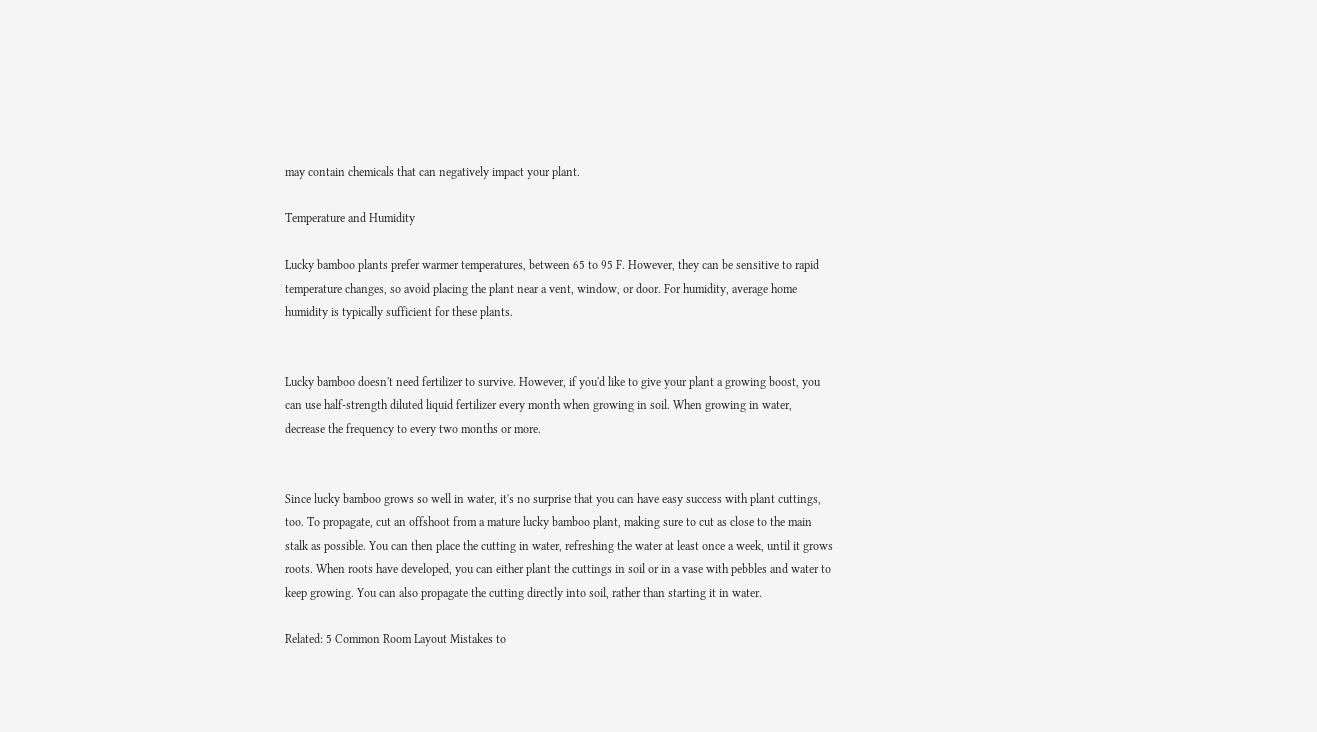may contain chemicals that can negatively impact your plant.

Temperature and Humidity

Lucky bamboo plants prefer warmer temperatures, between 65 to 95 F. However, they can be sensitive to rapid temperature changes, so avoid placing the plant near a vent, window, or door. For humidity, average home humidity is typically sufficient for these plants.


Lucky bamboo doesn't need fertilizer to survive. However, if you'd like to give your plant a growing boost, you can use half-strength diluted liquid fertilizer every month when growing in soil. When growing in water, decrease the frequency to every two months or more.


Since lucky bamboo grows so well in water, it's no surprise that you can have easy success with plant cuttings, too. To propagate, cut an offshoot from a mature lucky bamboo plant, making sure to cut as close to the main stalk as possible. You can then place the cutting in water, refreshing the water at least once a week, until it grows roots. When roots have developed, you can either plant the cuttings in soil or in a vase with pebbles and water to keep growing. You can also propagate the cutting directly into soil, rather than starting it in water.

Related: 5 Common Room Layout Mistakes to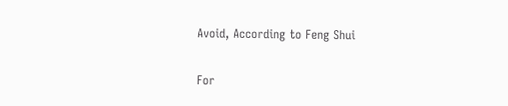Avoid, According to Feng Shui

For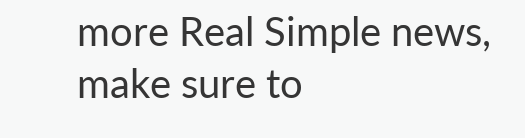more Real Simple news, make sure to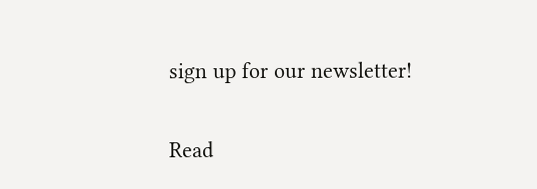sign up for our newsletter!

Read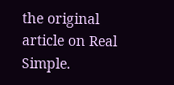the original article on Real Simple.